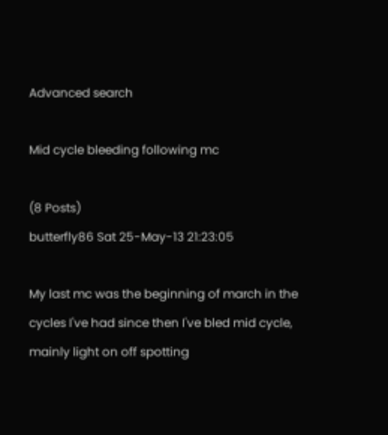Advanced search

Mid cycle bleeding following mc

(8 Posts)
butterfly86 Sat 25-May-13 21:23:05

My last mc was the beginning of march in the cycles I've had since then I've bled mid cycle, mainly light on off spotting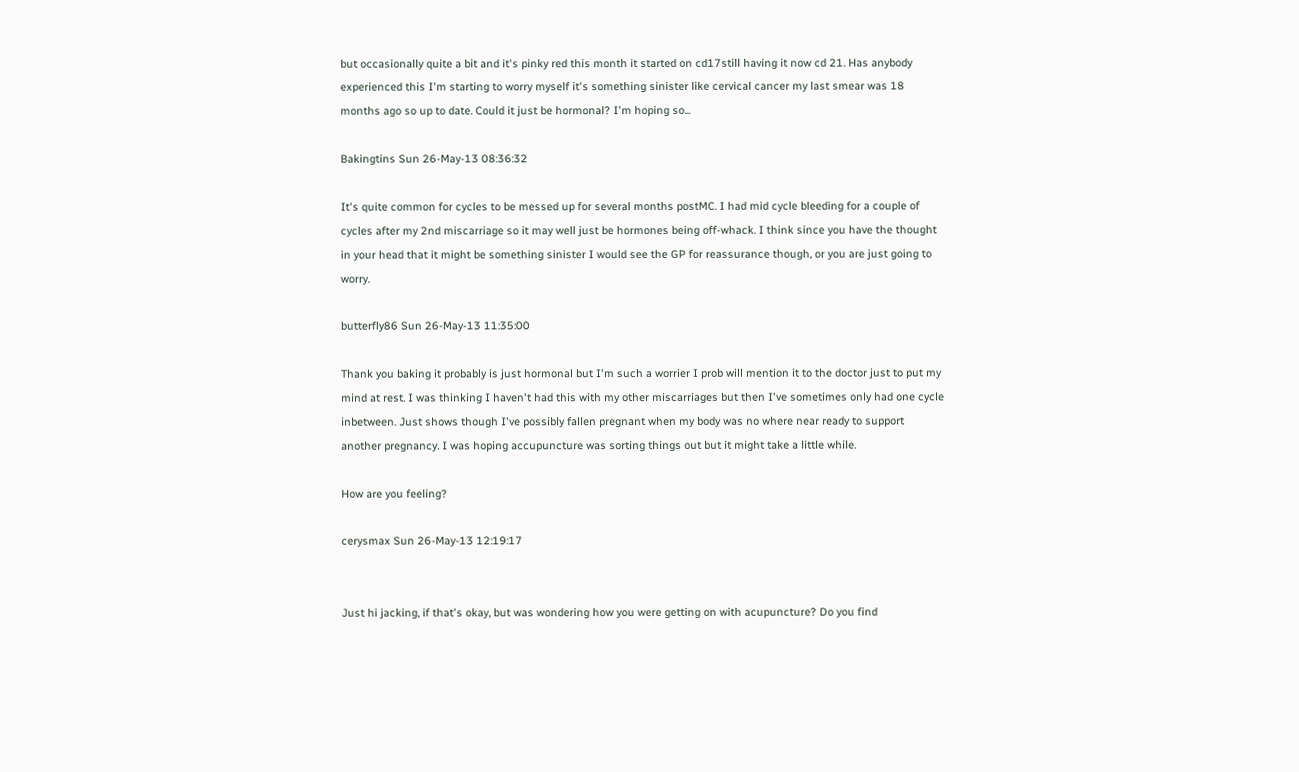but occasionally quite a bit and it's pinky red this month it started on cd17still having it now cd 21. Has anybody experienced this I'm starting to worry myself it's something sinister like cervical cancer my last smear was 18 months ago so up to date. Could it just be hormonal? I'm hoping so...

Bakingtins Sun 26-May-13 08:36:32

It's quite common for cycles to be messed up for several months postMC. I had mid cycle bleeding for a couple of cycles after my 2nd miscarriage so it may well just be hormones being off-whack. I think since you have the thought in your head that it might be something sinister I would see the GP for reassurance though, or you are just going to worry.

butterfly86 Sun 26-May-13 11:35:00

Thank you baking it probably is just hormonal but I'm such a worrier I prob will mention it to the doctor just to put my mind at rest. I was thinking I haven't had this with my other miscarriages but then I've sometimes only had one cycle inbetween. Just shows though I've possibly fallen pregnant when my body was no where near ready to support another pregnancy. I was hoping accupuncture was sorting things out but it might take a little while.

How are you feeling?

cerysmax Sun 26-May-13 12:19:17


Just hi jacking, if that's okay, but was wondering how you were getting on with acupuncture? Do you find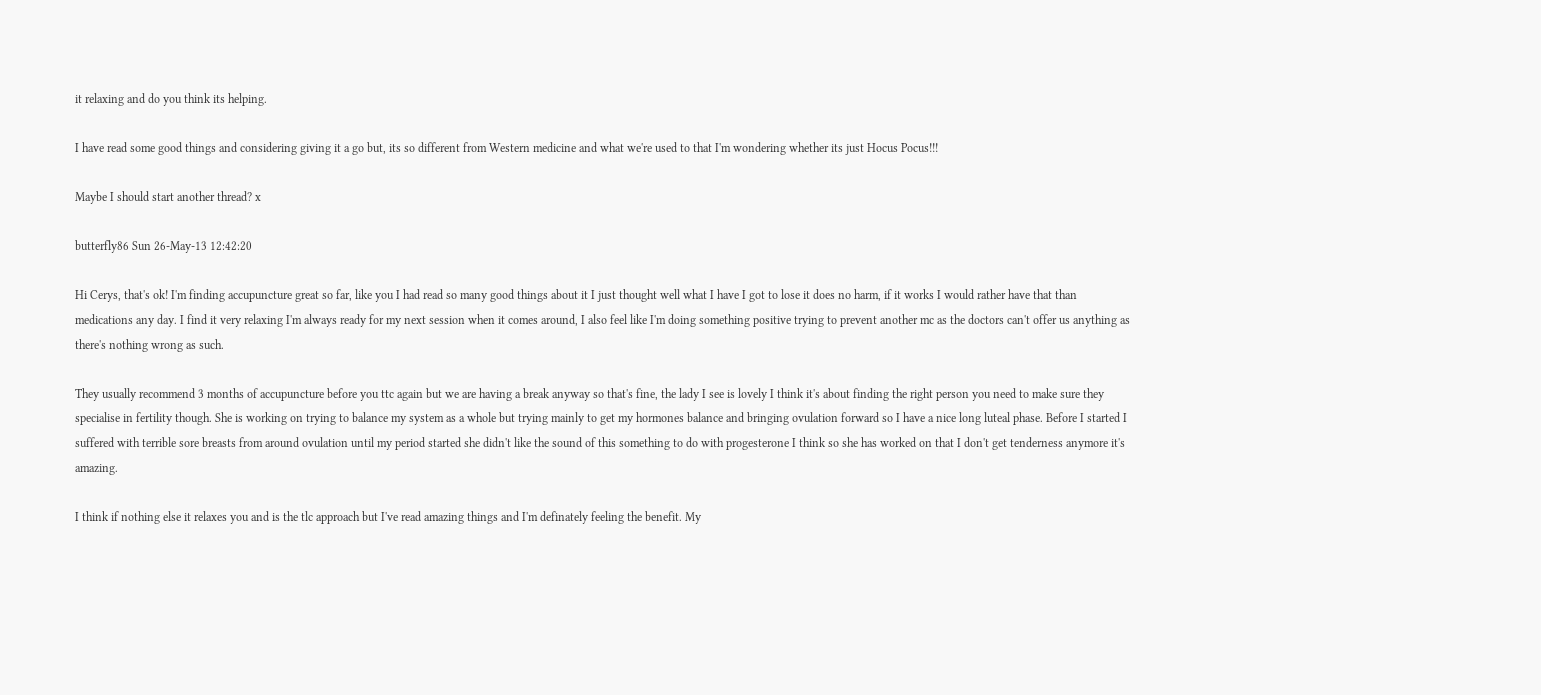it relaxing and do you think its helping.

I have read some good things and considering giving it a go but, its so different from Western medicine and what we're used to that I'm wondering whether its just Hocus Pocus!!!

Maybe I should start another thread? x

butterfly86 Sun 26-May-13 12:42:20

Hi Cerys, that's ok! I'm finding accupuncture great so far, like you I had read so many good things about it I just thought well what I have I got to lose it does no harm, if it works I would rather have that than medications any day. I find it very relaxing I'm always ready for my next session when it comes around, I also feel like I'm doing something positive trying to prevent another mc as the doctors can't offer us anything as there's nothing wrong as such.

They usually recommend 3 months of accupuncture before you ttc again but we are having a break anyway so that's fine, the lady I see is lovely I think it's about finding the right person you need to make sure they specialise in fertility though. She is working on trying to balance my system as a whole but trying mainly to get my hormones balance and bringing ovulation forward so I have a nice long luteal phase. Before I started I suffered with terrible sore breasts from around ovulation until my period started she didn't like the sound of this something to do with progesterone I think so she has worked on that I don't get tenderness anymore it's amazing.

I think if nothing else it relaxes you and is the tlc approach but I've read amazing things and I'm definately feeling the benefit. My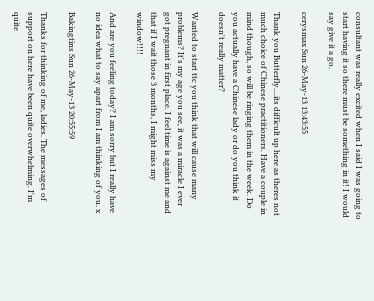consultant was really excited when I said I was going to start having it so there must be something in it! I would say give it a go.

cerysmax Sun 26-May-13 13:43:55

Thank you Butterfly....its difficult up here as theres not much choice of Chinese practitioners. Have a couple in mind though, so will be ringing them in the week. Do you actually have a Chinese lady or do you think it doesn't really matter?

Wanted to start ttc you think that will cause many problems? It's my age you see, it was a miracle I ever got pregnant in first place. I feel time is against me and that if I wait those 3 months, I might miss my window!!!!

And are you feeling today? I am sorry but I really have no idea what to say apart from I am thinking of you. x

Bakingtins Sun 26-May-13 20:55:59

Thanks for thinking of me, ladies. The messages of support on here have been quite overwhelming. I'm quite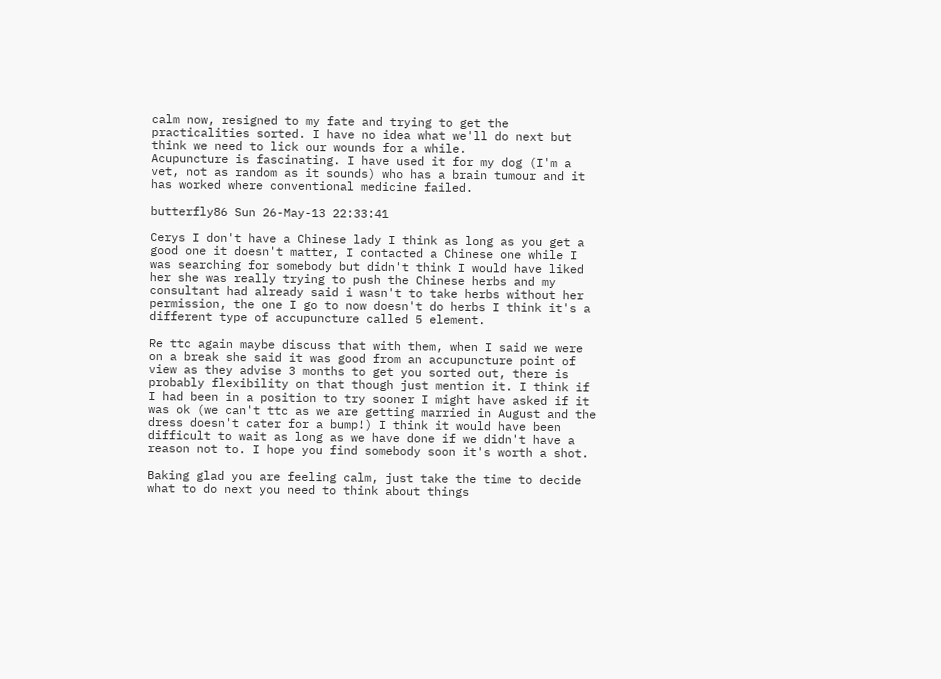calm now, resigned to my fate and trying to get the practicalities sorted. I have no idea what we'll do next but think we need to lick our wounds for a while.
Acupuncture is fascinating. I have used it for my dog (I'm a vet, not as random as it sounds) who has a brain tumour and it has worked where conventional medicine failed.

butterfly86 Sun 26-May-13 22:33:41

Cerys I don't have a Chinese lady I think as long as you get a good one it doesn't matter, I contacted a Chinese one while I was searching for somebody but didn't think I would have liked her she was really trying to push the Chinese herbs and my consultant had already said i wasn't to take herbs without her permission, the one I go to now doesn't do herbs I think it's a different type of accupuncture called 5 element.

Re ttc again maybe discuss that with them, when I said we were on a break she said it was good from an accupuncture point of view as they advise 3 months to get you sorted out, there is probably flexibility on that though just mention it. I think if I had been in a position to try sooner I might have asked if it was ok (we can't ttc as we are getting married in August and the dress doesn't cater for a bump!) I think it would have been difficult to wait as long as we have done if we didn't have a reason not to. I hope you find somebody soon it's worth a shot.

Baking glad you are feeling calm, just take the time to decide what to do next you need to think about things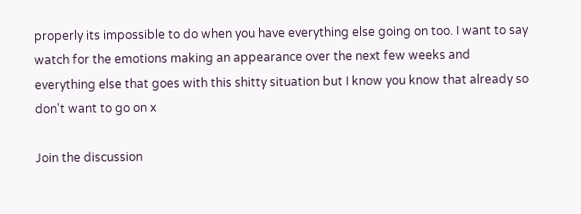properly its impossible to do when you have everything else going on too. I want to say watch for the emotions making an appearance over the next few weeks and everything else that goes with this shitty situation but I know you know that already so don't want to go on x

Join the discussion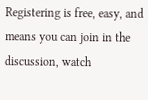Registering is free, easy, and means you can join in the discussion, watch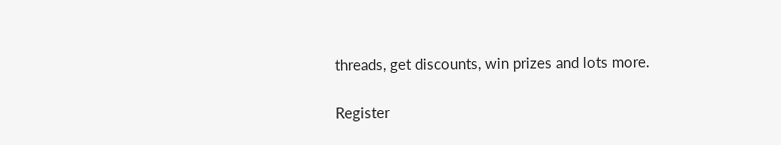threads, get discounts, win prizes and lots more.

Register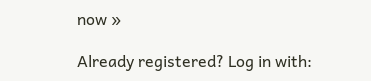now »

Already registered? Log in with: